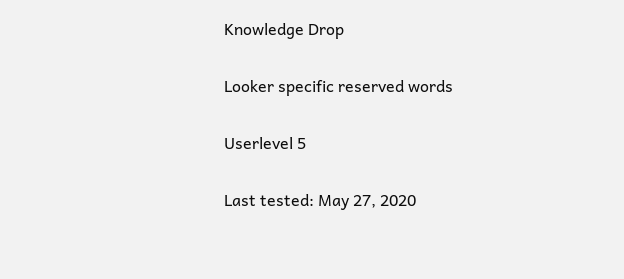Knowledge Drop

Looker specific reserved words

Userlevel 5

Last tested: May 27, 2020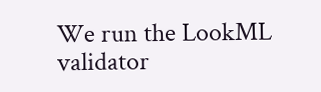We run the LookML validator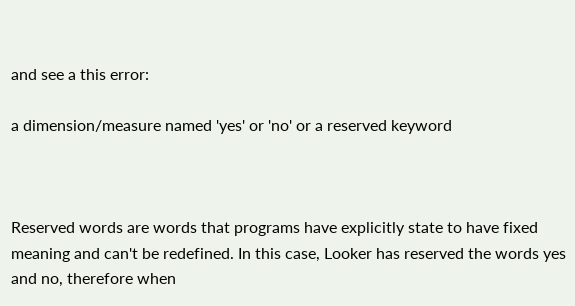and see a this error:

a dimension/measure named 'yes' or 'no' or a reserved keyword



Reserved words are words that programs have explicitly state to have fixed meaning and can't be redefined. In this case, Looker has reserved the words yes and no, therefore when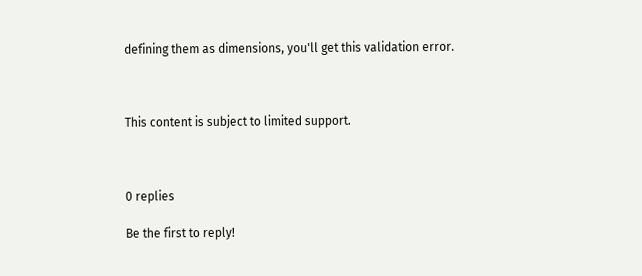defining them as dimensions, you'll get this validation error.



This content is subject to limited support.



0 replies

Be the first to reply!